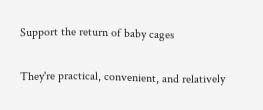Support the return of baby cages

They're practical, convenient, and relatively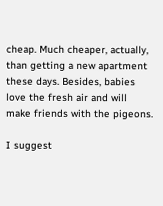cheap. Much cheaper, actually, than getting a new apartment these days. Besides, babies love the fresh air and will make friends with the pigeons.

I suggest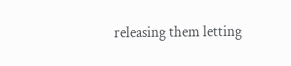releasing them letting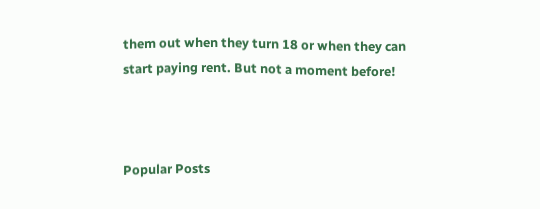them out when they turn 18 or when they can start paying rent. But not a moment before!



Popular Posts